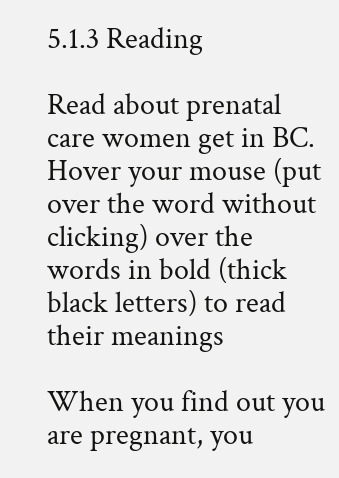5.1.3 Reading

Read about prenatal care women get in BC. Hover your mouse (put over the word without clicking) over the words in bold (thick black letters) to read their meanings

When you find out you are pregnant, you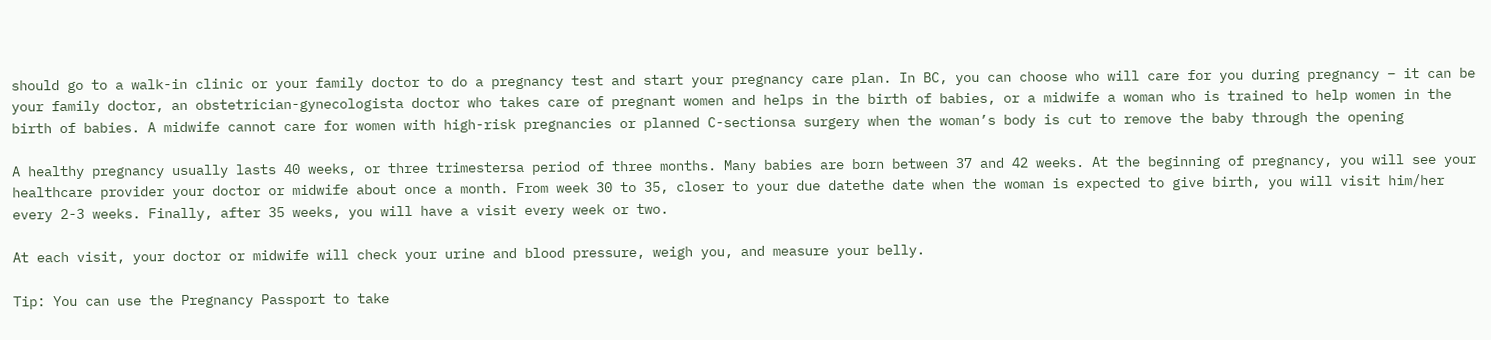should go to a walk-in clinic or your family doctor to do a pregnancy test and start your pregnancy care plan. In BC, you can choose who will care for you during pregnancy – it can be your family doctor, an obstetrician-gynecologista doctor who takes care of pregnant women and helps in the birth of babies, or a midwife a woman who is trained to help women in the birth of babies. A midwife cannot care for women with high-risk pregnancies or planned C-sectionsa surgery when the woman’s body is cut to remove the baby through the opening

A healthy pregnancy usually lasts 40 weeks, or three trimestersa period of three months. Many babies are born between 37 and 42 weeks. At the beginning of pregnancy, you will see your healthcare provider your doctor or midwife about once a month. From week 30 to 35, closer to your due datethe date when the woman is expected to give birth, you will visit him/her every 2-3 weeks. Finally, after 35 weeks, you will have a visit every week or two.

At each visit, your doctor or midwife will check your urine and blood pressure, weigh you, and measure your belly.

Tip: You can use the Pregnancy Passport to take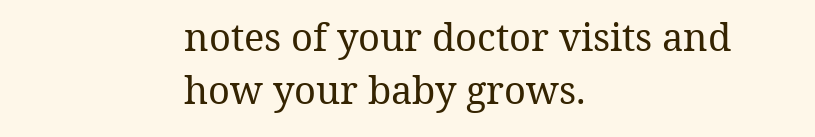notes of your doctor visits and how your baby grows.